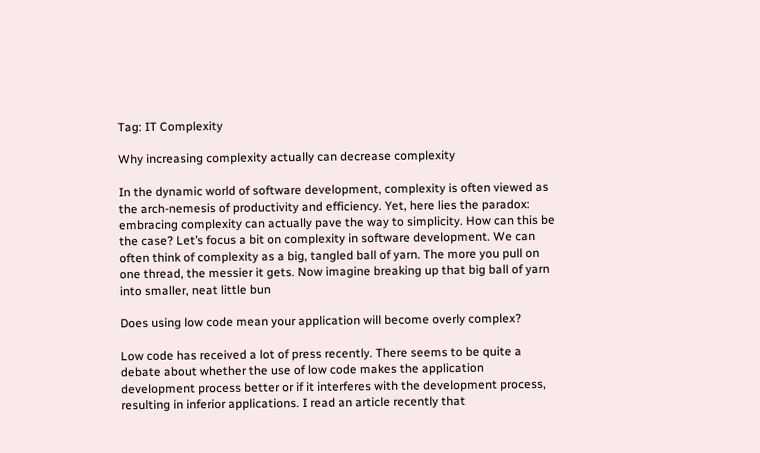Tag: IT Complexity

Why increasing complexity actually can decrease complexity

In the dynamic world of software development, complexity is often viewed as the arch-nemesis of productivity and efficiency. Yet, here lies the paradox: embracing complexity can actually pave the way to simplicity. How can this be the case? Let’s focus a bit on complexity in software development. We can often think of complexity as a big, tangled ball of yarn. The more you pull on one thread, the messier it gets. Now imagine breaking up that big ball of yarn into smaller, neat little bun

Does using low code mean your application will become overly complex?

Low code has received a lot of press recently. There seems to be quite a debate about whether the use of low code makes the application development process better or if it interferes with the development process, resulting in inferior applications. I read an article recently that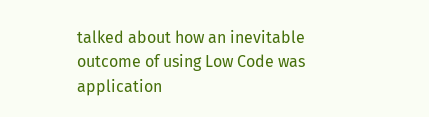talked about how an inevitable outcome of using Low Code was application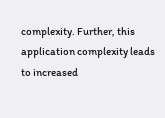complexity. Further, this application complexity leads to increased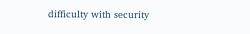difficulty with security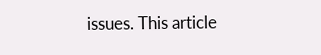issues. This article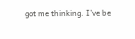got me thinking. I’ve be